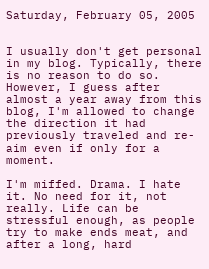Saturday, February 05, 2005


I usually don't get personal in my blog. Typically, there is no reason to do so. However, I guess after almost a year away from this blog, I'm allowed to change the direction it had previously traveled and re-aim even if only for a moment.

I'm miffed. Drama. I hate it. No need for it, not really. Life can be stressful enough, as people try to make ends meat, and after a long, hard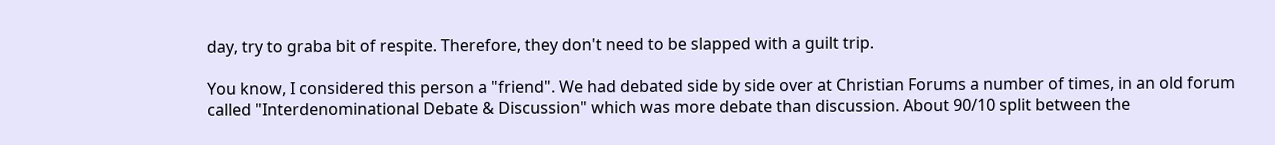day, try to graba bit of respite. Therefore, they don't need to be slapped with a guilt trip.

You know, I considered this person a "friend". We had debated side by side over at Christian Forums a number of times, in an old forum called "Interdenominational Debate & Discussion" which was more debate than discussion. About 90/10 split between the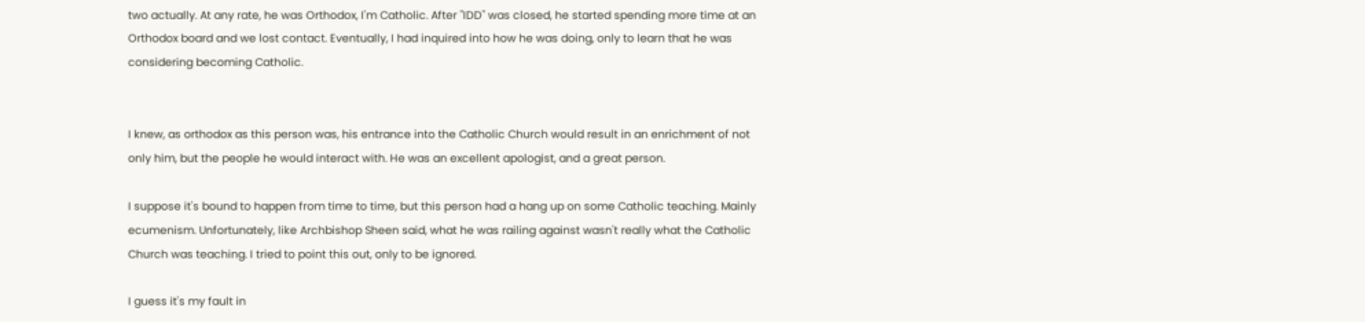two actually. At any rate, he was Orthodox, I'm Catholic. After "IDD" was closed, he started spending more time at an Orthodox board and we lost contact. Eventually, I had inquired into how he was doing, only to learn that he was considering becoming Catholic.


I knew, as orthodox as this person was, his entrance into the Catholic Church would result in an enrichment of not only him, but the people he would interact with. He was an excellent apologist, and a great person.

I suppose it's bound to happen from time to time, but this person had a hang up on some Catholic teaching. Mainly ecumenism. Unfortunately, like Archbishop Sheen said, what he was railing against wasn't really what the Catholic Church was teaching. I tried to point this out, only to be ignored.

I guess it's my fault in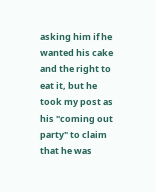asking him if he wanted his cake and the right to eat it, but he took my post as his "coming out party" to claim that he was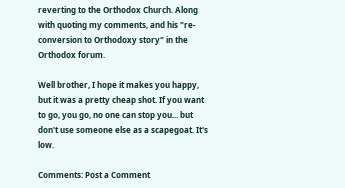reverting to the Orthodox Church. Along with quoting my comments, and his "re-conversion to Orthodoxy story" in the Orthodox forum.

Well brother, I hope it makes you happy, but it was a pretty cheap shot. If you want to go, you go, no one can stop you... but don't use someone else as a scapegoat. It's low.

Comments: Post a Comment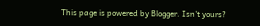This page is powered by Blogger. Isn't yours?